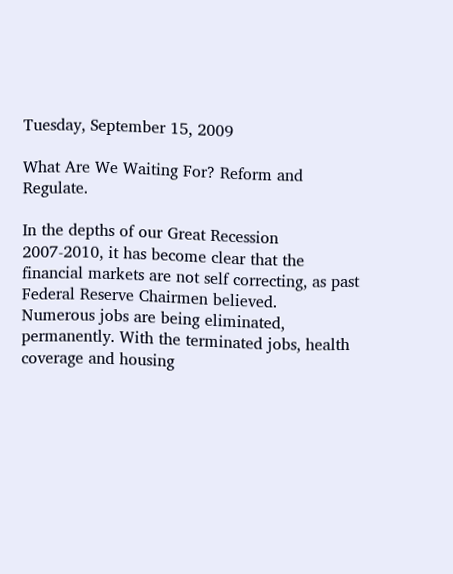Tuesday, September 15, 2009

What Are We Waiting For? Reform and Regulate.

In the depths of our Great Recession 2007-2010, it has become clear that the financial markets are not self correcting, as past Federal Reserve Chairmen believed.
Numerous jobs are being eliminated, permanently. With the terminated jobs, health coverage and housing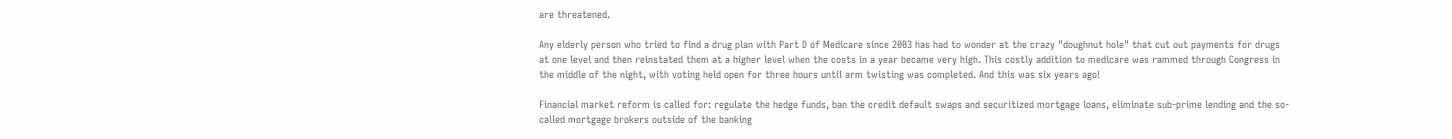are threatened.

Any elderly person who tried to find a drug plan with Part D of Medicare since 2003 has had to wonder at the crazy "doughnut hole" that cut out payments for drugs at one level and then reinstated them at a higher level when the costs in a year became very high. This costly addition to medicare was rammed through Congress in the middle of the night, with voting held open for three hours until arm twisting was completed. And this was six years ago!

Financial market reform is called for: regulate the hedge funds, ban the credit default swaps and securitized mortgage loans, eliminate sub-prime lending and the so-called mortgage brokers outside of the banking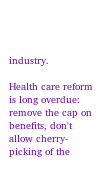industry.

Health care reform is long overdue: remove the cap on benefits, don't allow cherry-picking of the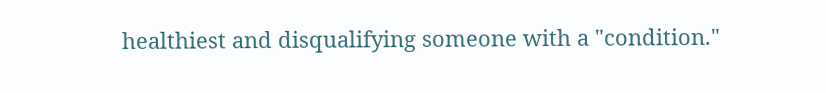healthiest and disqualifying someone with a "condition."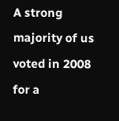A strong majority of us voted in 2008 for a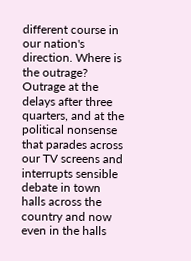different course in our nation's direction. Where is the outrage? Outrage at the delays after three quarters, and at the political nonsense that parades across our TV screens and interrupts sensible debate in town halls across the country and now even in the halls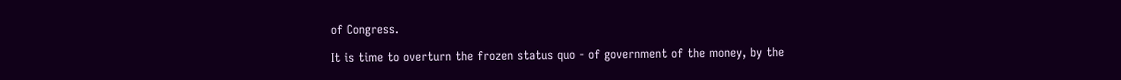of Congress.

It is time to overturn the frozen status quo - of government of the money, by the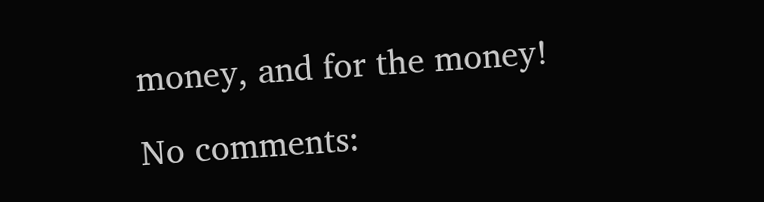money, and for the money!

No comments: